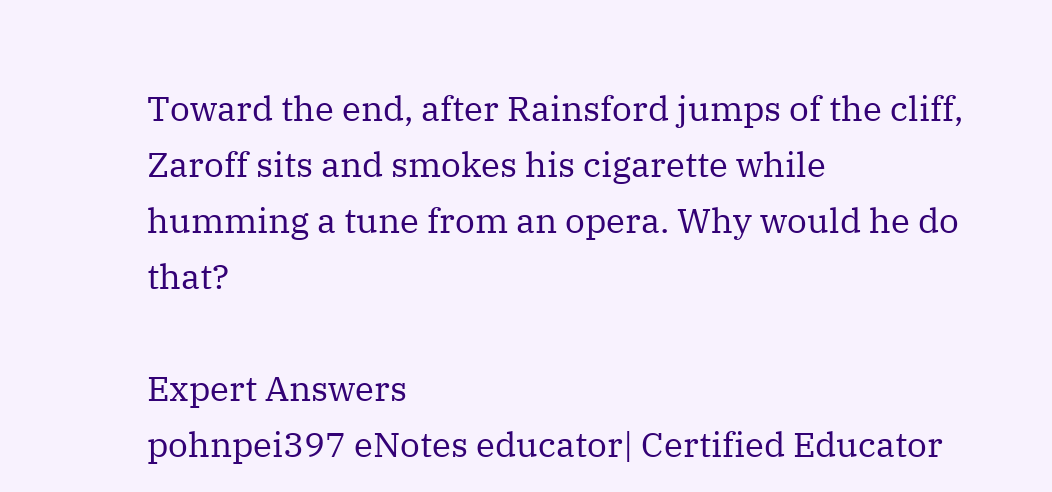Toward the end, after Rainsford jumps of the cliff, Zaroff sits and smokes his cigarette while humming a tune from an opera. Why would he do that?

Expert Answers
pohnpei397 eNotes educator| Certified Educator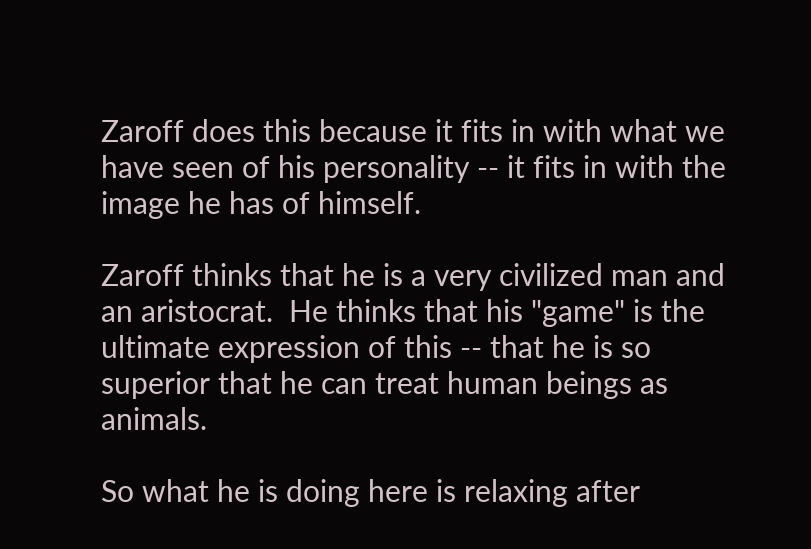Zaroff does this because it fits in with what we have seen of his personality -- it fits in with the image he has of himself.

Zaroff thinks that he is a very civilized man and an aristocrat.  He thinks that his "game" is the ultimate expression of this -- that he is so superior that he can treat human beings as animals.

So what he is doing here is relaxing after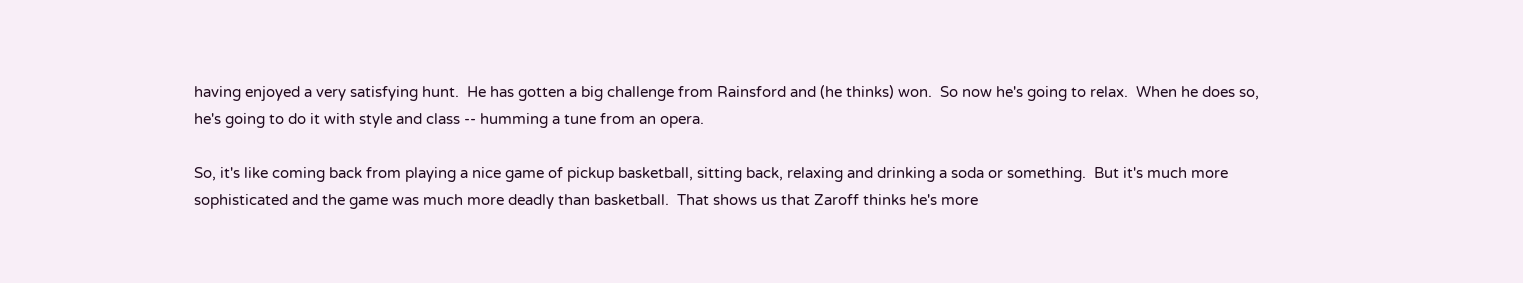having enjoyed a very satisfying hunt.  He has gotten a big challenge from Rainsford and (he thinks) won.  So now he's going to relax.  When he does so, he's going to do it with style and class -- humming a tune from an opera.

So, it's like coming back from playing a nice game of pickup basketball, sitting back, relaxing and drinking a soda or something.  But it's much more sophisticated and the game was much more deadly than basketball.  That shows us that Zaroff thinks he's more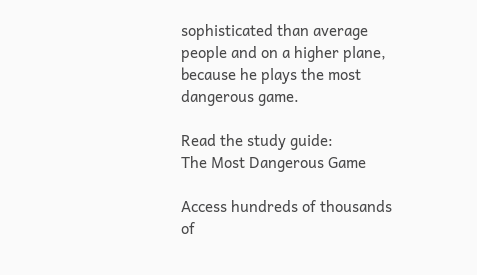sophisticated than average people and on a higher plane, because he plays the most dangerous game.

Read the study guide:
The Most Dangerous Game

Access hundreds of thousands of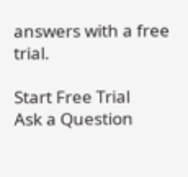answers with a free trial.

Start Free Trial
Ask a Question